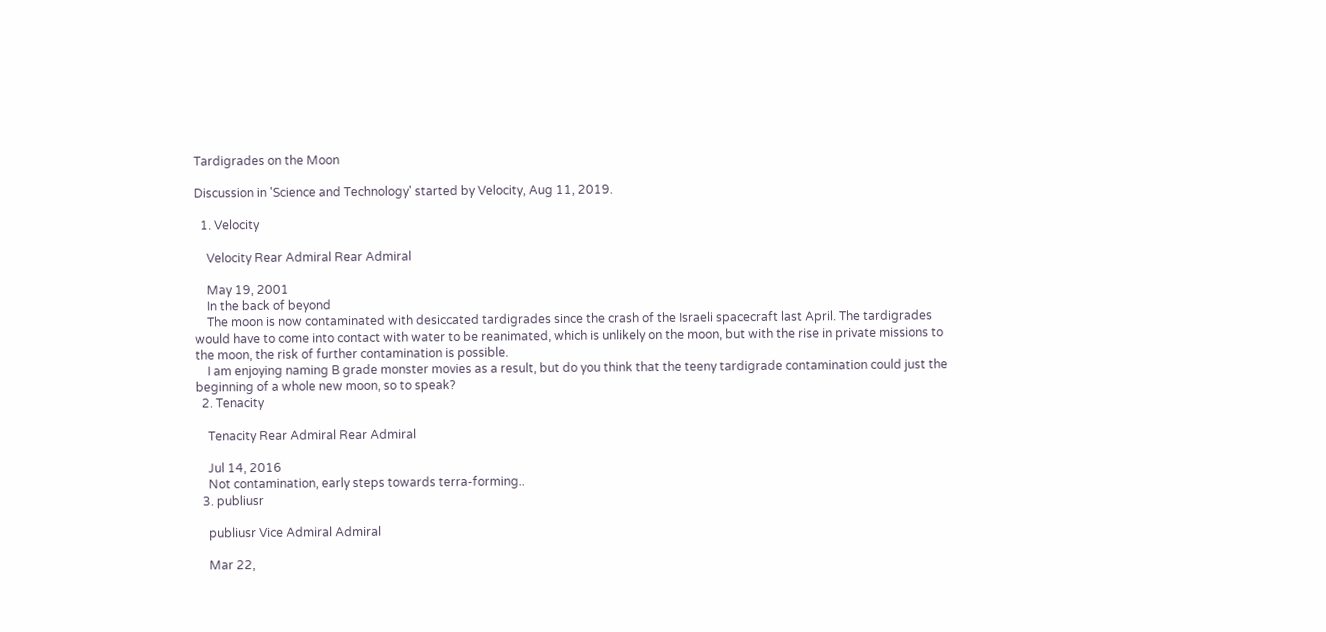Tardigrades on the Moon

Discussion in 'Science and Technology' started by Velocity, Aug 11, 2019.

  1. Velocity

    Velocity Rear Admiral Rear Admiral

    May 19, 2001
    In the back of beyond
    The moon is now contaminated with desiccated tardigrades since the crash of the Israeli spacecraft last April. The tardigrades would have to come into contact with water to be reanimated, which is unlikely on the moon, but with the rise in private missions to the moon, the risk of further contamination is possible.
    I am enjoying naming B grade monster movies as a result, but do you think that the teeny tardigrade contamination could just the beginning of a whole new moon, so to speak?
  2. Tenacity

    Tenacity Rear Admiral Rear Admiral

    Jul 14, 2016
    Not contamination, early steps towards terra-forming..
  3. publiusr

    publiusr Vice Admiral Admiral

    Mar 22,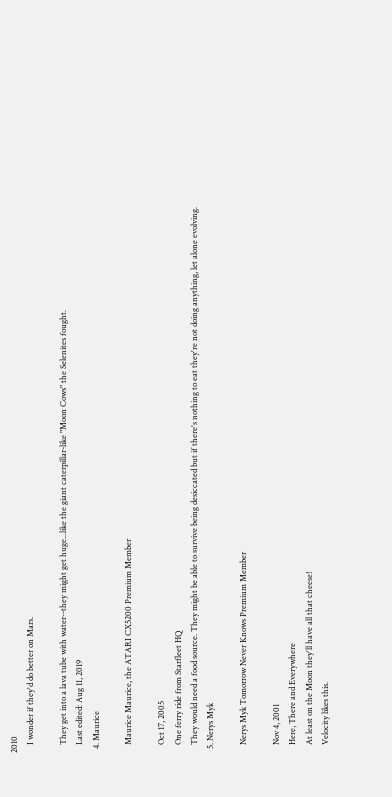2010
    I wonder if they'd do better on Mars.

    They get into a lava tube with water--they might get huge...like the giant caterpillar-like "Moon Cows" the Selenites fought.
    Last edited: Aug 11, 2019
  4. Maurice

    Maurice Maurice, the ATARI CX5200 Premium Member

    Oct 17, 2005
    One ferry ride from Starfleet HQ
    They would need a food source. They might be able to survive being desiccated but if there's nothing to eat they're not doing anything, let alone evolving.
  5. Nerys Myk

    Nerys Myk Tomorrow Never Knows Premium Member

    Nov 4, 2001
    Here, There and Everywhere
    At least on the Moon they'll have all that cheese!
    Velocity likes this.